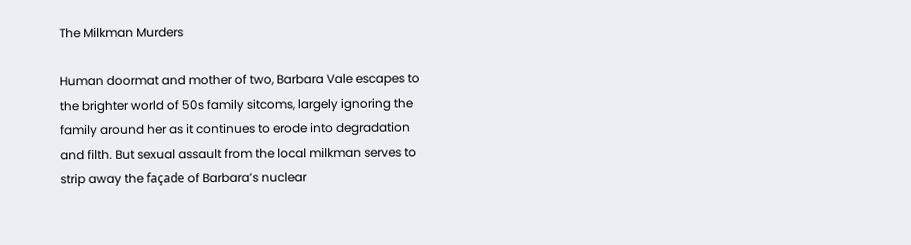The Milkman Murders

Human doormat and mother of two, Barbara Vale escapes to the brighter world of 50s family sitcoms, largely ignoring the family around her as it continues to erode into degradation and filth. But sexual assault from the local milkman serves to strip away the façade of Barbara’s nuclear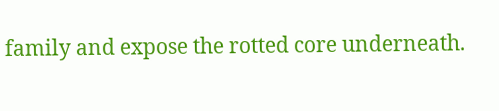family and expose the rotted core underneath.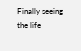Finally seeing the life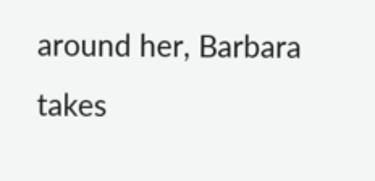around her, Barbara takes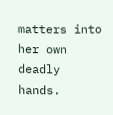matters into her own deadly hands.